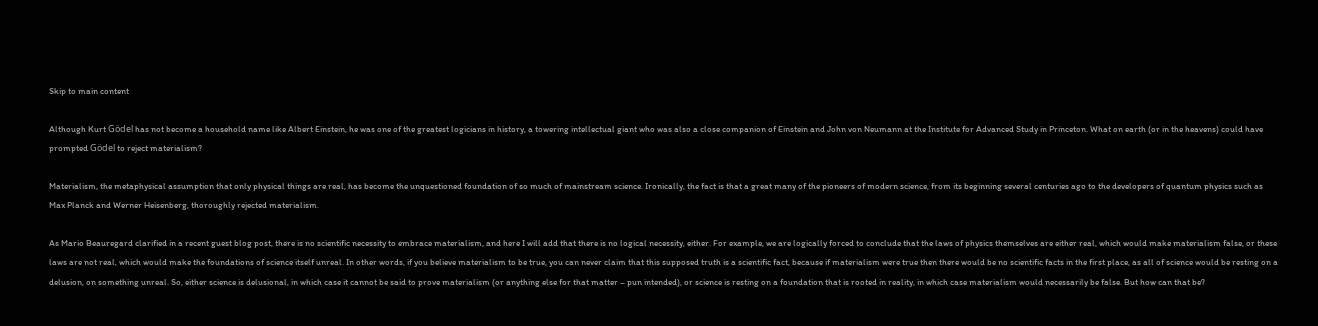Skip to main content

Although Kurt Gödel has not become a household name like Albert Einstein, he was one of the greatest logicians in history, a towering intellectual giant who was also a close companion of Einstein and John von Neumann at the Institute for Advanced Study in Princeton. What on earth (or in the heavens) could have prompted Gödel to reject materialism?

Materialism, the metaphysical assumption that only physical things are real, has become the unquestioned foundation of so much of mainstream science. Ironically, the fact is that a great many of the pioneers of modern science, from its beginning several centuries ago to the developers of quantum physics such as Max Planck and Werner Heisenberg, thoroughly rejected materialism.

As Mario Beauregard clarified in a recent guest blog post, there is no scientific necessity to embrace materialism, and here I will add that there is no logical necessity, either. For example, we are logically forced to conclude that the laws of physics themselves are either real, which would make materialism false, or these laws are not real, which would make the foundations of science itself unreal. In other words, if you believe materialism to be true, you can never claim that this supposed truth is a scientific fact, because if materialism were true then there would be no scientific facts in the first place, as all of science would be resting on a delusion, on something unreal. So, either science is delusional, in which case it cannot be said to prove materialism (or anything else for that matter – pun intended), or science is resting on a foundation that is rooted in reality, in which case materialism would necessarily be false. But how can that be?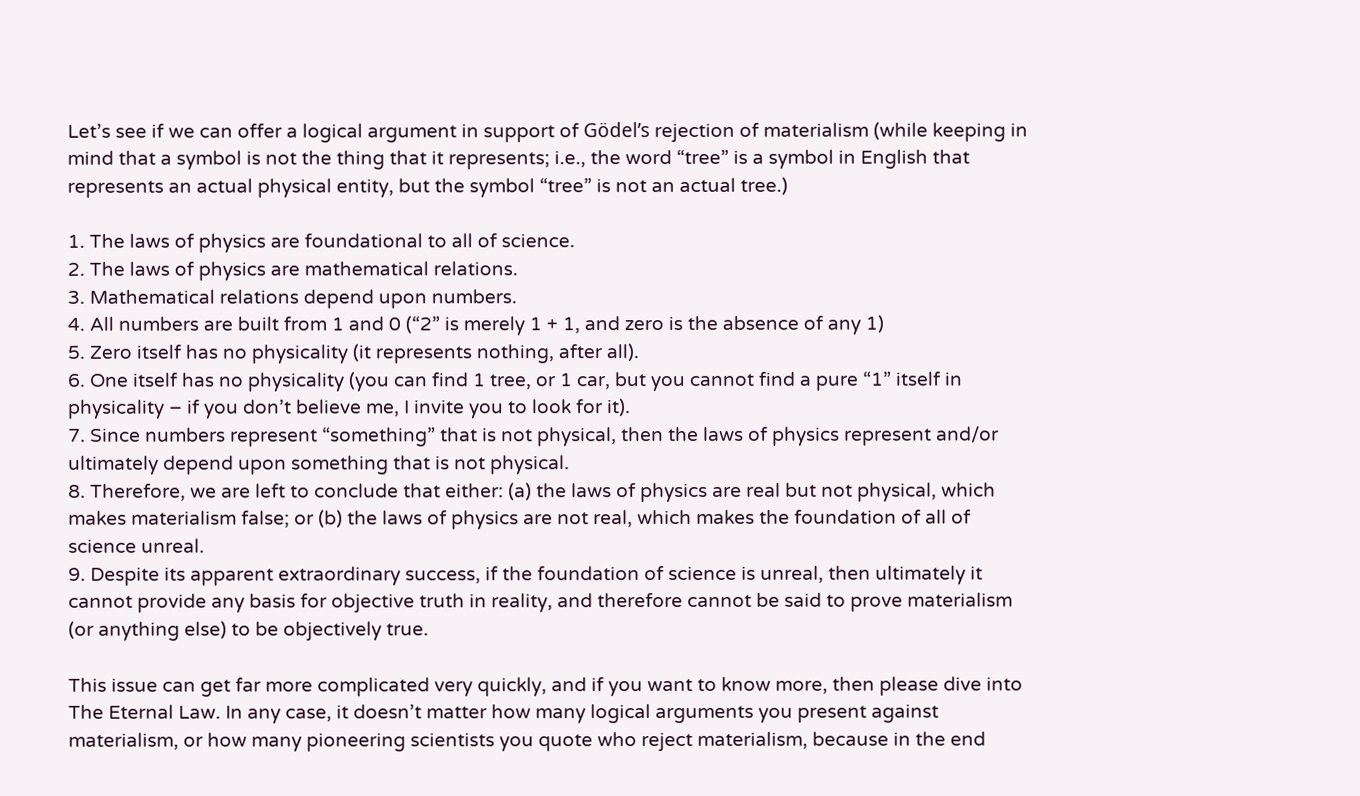Let’s see if we can offer a logical argument in support of Gödel’s rejection of materialism (while keeping in mind that a symbol is not the thing that it represents; i.e., the word “tree” is a symbol in English that represents an actual physical entity, but the symbol “tree” is not an actual tree.)

1. The laws of physics are foundational to all of science.
2. The laws of physics are mathematical relations.
3. Mathematical relations depend upon numbers.
4. All numbers are built from 1 and 0 (“2” is merely 1 + 1, and zero is the absence of any 1)
5. Zero itself has no physicality (it represents nothing, after all).
6. One itself has no physicality (you can find 1 tree, or 1 car, but you cannot find a pure “1” itself in physicality – if you don’t believe me, I invite you to look for it).
7. Since numbers represent “something” that is not physical, then the laws of physics represent and/or ultimately depend upon something that is not physical.
8. Therefore, we are left to conclude that either: (a) the laws of physics are real but not physical, which makes materialism false; or (b) the laws of physics are not real, which makes the foundation of all of science unreal.
9. Despite its apparent extraordinary success, if the foundation of science is unreal, then ultimately it cannot provide any basis for objective truth in reality, and therefore cannot be said to prove materialism (or anything else) to be objectively true.

This issue can get far more complicated very quickly, and if you want to know more, then please dive into The Eternal Law. In any case, it doesn’t matter how many logical arguments you present against materialism, or how many pioneering scientists you quote who reject materialism, because in the end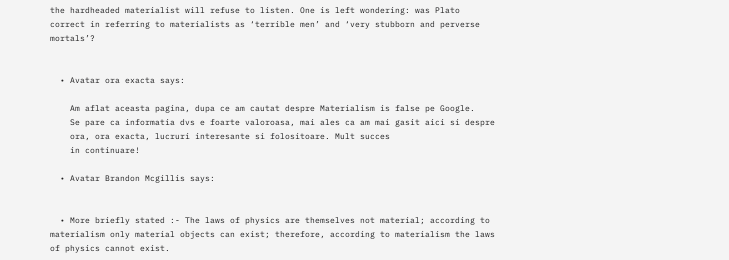the hardheaded materialist will refuse to listen. One is left wondering: was Plato correct in referring to materialists as ‘terrible men’ and ‘very stubborn and perverse mortals’?


  • Avatar ora exacta says:

    Am aflat aceasta pagina, dupa ce am cautat despre Materialism is false pe Google.
    Se pare ca informatia dvs e foarte valoroasa, mai ales ca am mai gasit aici si despre
    ora, ora exacta, lucruri interesante si folositoare. Mult succes
    in continuare!

  • Avatar Brandon Mcgillis says:


  • More briefly stated :- The laws of physics are themselves not material; according to materialism only material objects can exist; therefore, according to materialism the laws of physics cannot exist.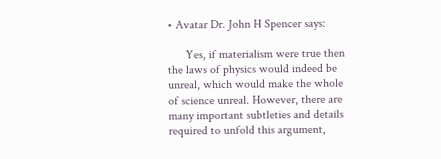• Avatar Dr. John H Spencer says:

      Yes, if materialism were true then the laws of physics would indeed be unreal, which would make the whole of science unreal. However, there are many important subtleties and details required to unfold this argument,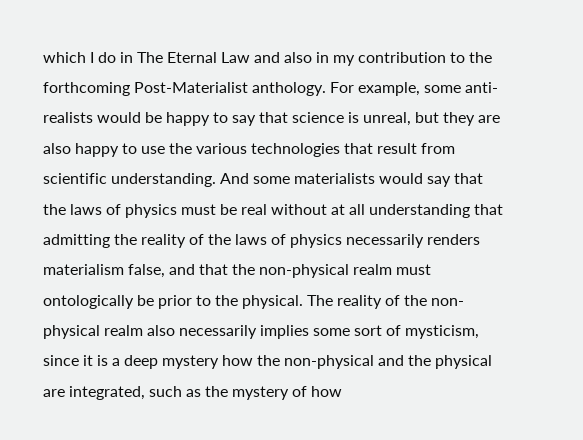which I do in The Eternal Law and also in my contribution to the forthcoming Post-Materialist anthology. For example, some anti-realists would be happy to say that science is unreal, but they are also happy to use the various technologies that result from scientific understanding. And some materialists would say that the laws of physics must be real without at all understanding that admitting the reality of the laws of physics necessarily renders materialism false, and that the non-physical realm must ontologically be prior to the physical. The reality of the non-physical realm also necessarily implies some sort of mysticism, since it is a deep mystery how the non-physical and the physical are integrated, such as the mystery of how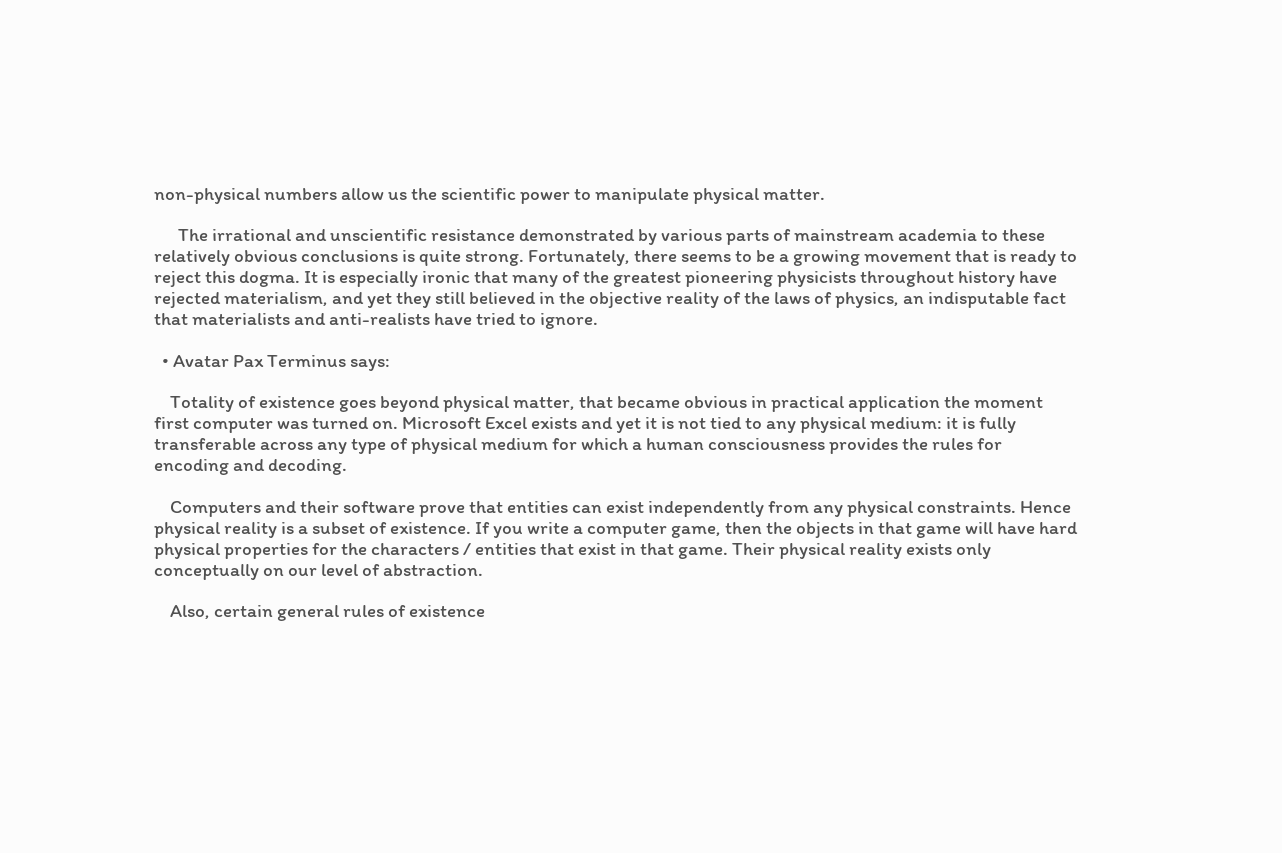non-physical numbers allow us the scientific power to manipulate physical matter.

      The irrational and unscientific resistance demonstrated by various parts of mainstream academia to these relatively obvious conclusions is quite strong. Fortunately, there seems to be a growing movement that is ready to reject this dogma. It is especially ironic that many of the greatest pioneering physicists throughout history have rejected materialism, and yet they still believed in the objective reality of the laws of physics, an indisputable fact that materialists and anti-realists have tried to ignore.

  • Avatar Pax Terminus says:

    Totality of existence goes beyond physical matter, that became obvious in practical application the moment first computer was turned on. Microsoft Excel exists and yet it is not tied to any physical medium: it is fully transferable across any type of physical medium for which a human consciousness provides the rules for encoding and decoding.

    Computers and their software prove that entities can exist independently from any physical constraints. Hence physical reality is a subset of existence. If you write a computer game, then the objects in that game will have hard physical properties for the characters / entities that exist in that game. Their physical reality exists only conceptually on our level of abstraction.

    Also, certain general rules of existence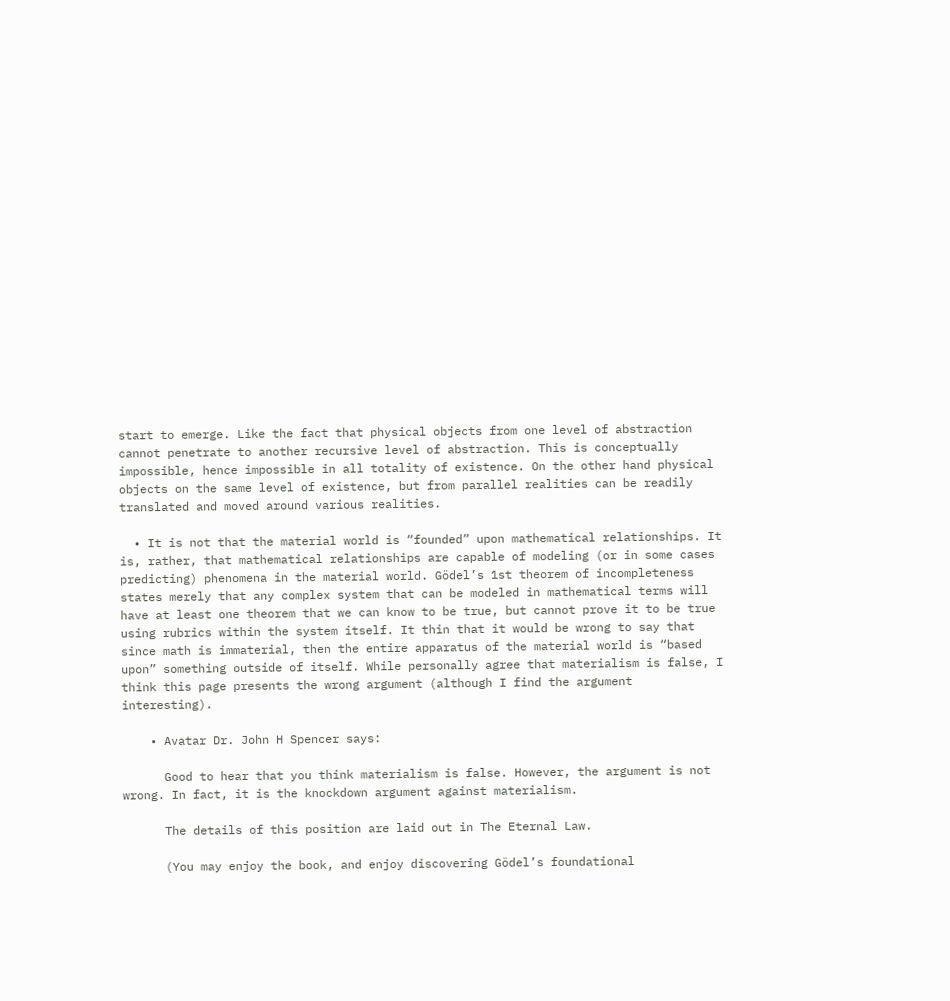start to emerge. Like the fact that physical objects from one level of abstraction cannot penetrate to another recursive level of abstraction. This is conceptually impossible, hence impossible in all totality of existence. On the other hand physical objects on the same level of existence, but from parallel realities can be readily translated and moved around various realities.

  • It is not that the material world is “founded” upon mathematical relationships. It is, rather, that mathematical relationships are capable of modeling (or in some cases predicting) phenomena in the material world. Gödel’s 1st theorem of incompleteness states merely that any complex system that can be modeled in mathematical terms will have at least one theorem that we can know to be true, but cannot prove it to be true using rubrics within the system itself. It thin that it would be wrong to say that since math is immaterial, then the entire apparatus of the material world is “based upon” something outside of itself. While personally agree that materialism is false, I think this page presents the wrong argument (although I find the argument interesting).

    • Avatar Dr. John H Spencer says:

      Good to hear that you think materialism is false. However, the argument is not wrong. In fact, it is the knockdown argument against materialism.

      The details of this position are laid out in The Eternal Law.

      (You may enjoy the book, and enjoy discovering Gödel’s foundational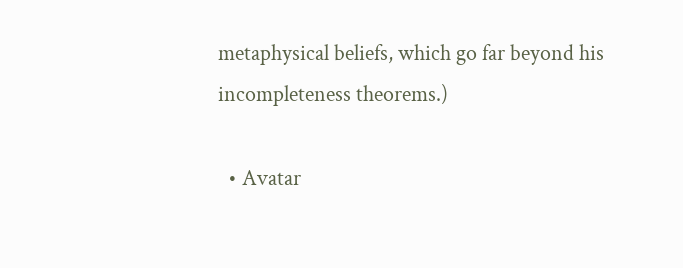metaphysical beliefs, which go far beyond his incompleteness theorems.)

  • Avatar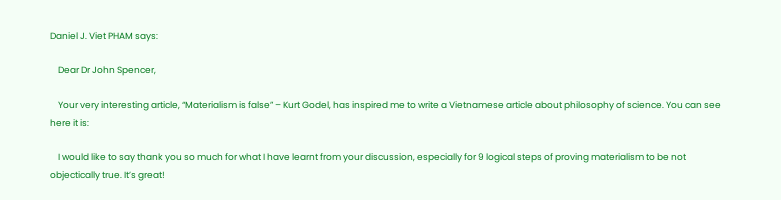Daniel J. Viet PHAM says:

    Dear Dr John Spencer,

    Your very interesting article, “Materialism is false” – Kurt Godel, has inspired me to write a Vietnamese article about philosophy of science. You can see here it is:

    I would like to say thank you so much for what I have learnt from your discussion, especially for 9 logical steps of proving materialism to be not objectically true. It’s great!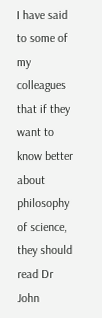I have said to some of my colleagues that if they want to know better about philosophy of science, they should read Dr John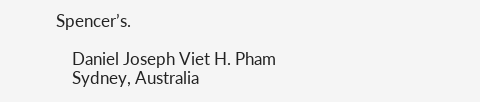Spencer’s.

    Daniel Joseph Viet H. Pham
    Sydney, Australia